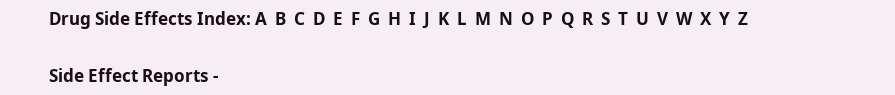Drug Side Effects Index: A  B  C  D  E  F  G  H  I  J  K  L  M  N  O  P  Q  R  S  T  U  V  W  X  Y  Z

Side Effect Reports -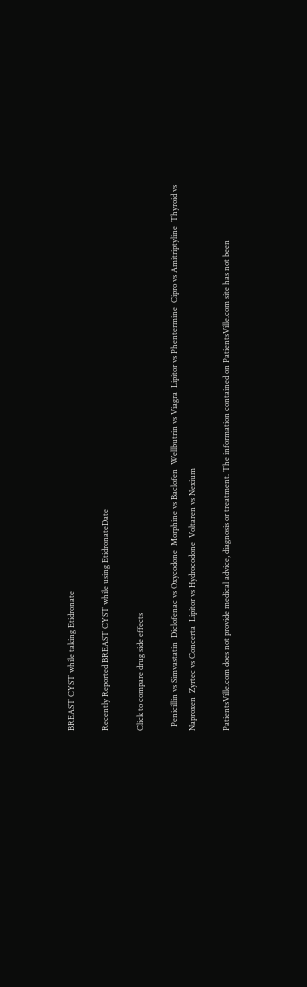BREAST CYST while taking Etidronate

Recently Reported BREAST CYST while using EtidronateDate

Click to compare drug side effects

  Penicillin vs Simvastatin  Diclofenac vs Oxycodone  Morphine vs Baclofen  Wellbutrin vs Viagra  Lipitor vs Phentermine  Cipro vs Amitriptyline  Thyroid vs Naproxen  Zyrtec vs Concerta  Lipitor vs Hydrocodone  Voltaren vs Nexium

PatientsVille.com does not provide medical advice, diagnosis or treatment. The information contained on PatientsVille.com site has not been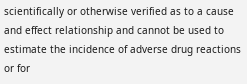scientifically or otherwise verified as to a cause and effect relationship and cannot be used to estimate the incidence of adverse drug reactions or for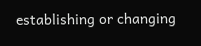establishing or changing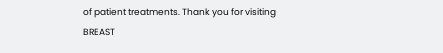of patient treatments. Thank you for visiting BREAST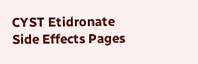CYST Etidronate Side Effects Pages